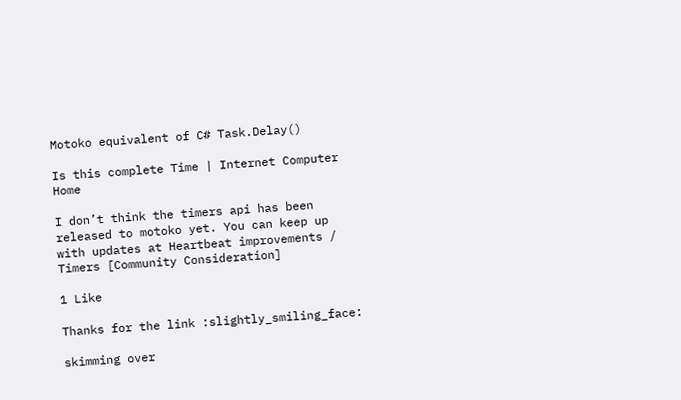Motoko equivalent of C# Task.Delay()

Is this complete Time | Internet Computer Home

I don’t think the timers api has been released to motoko yet. You can keep up with updates at Heartbeat improvements / Timers [Community Consideration]

1 Like

Thanks for the link :slightly_smiling_face:

skimming over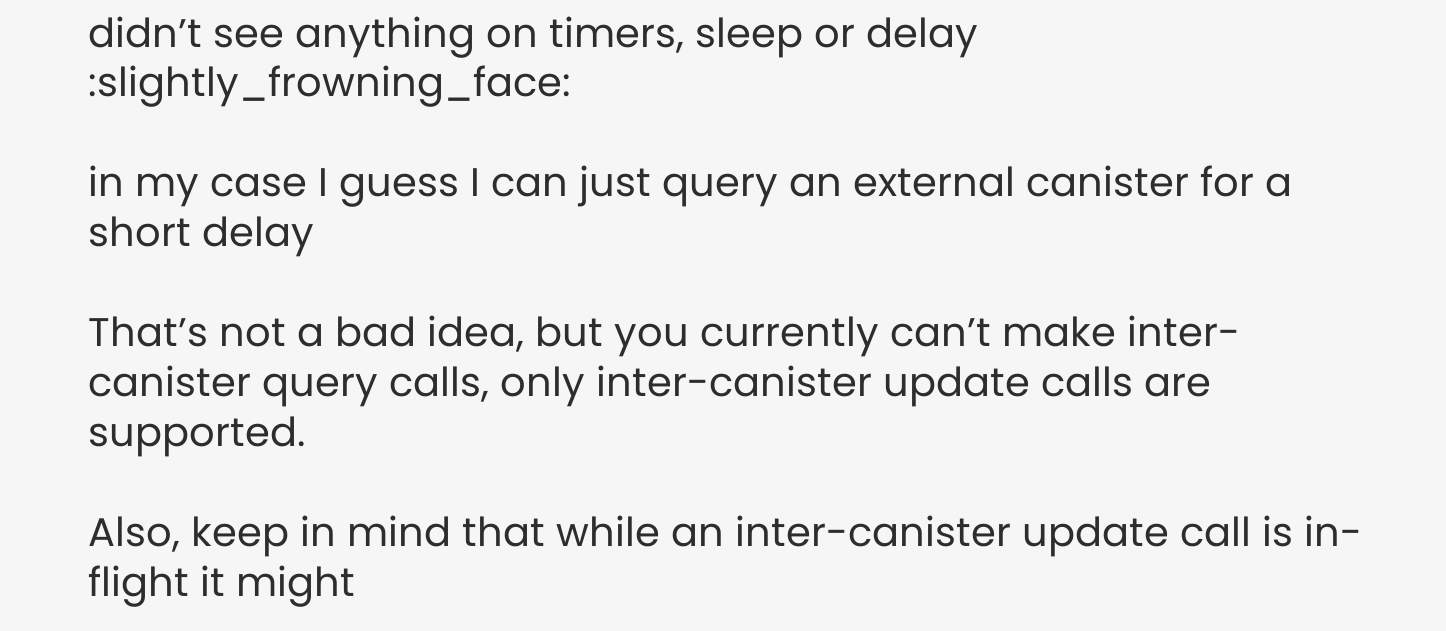didn’t see anything on timers, sleep or delay :slightly_frowning_face:

in my case I guess I can just query an external canister for a short delay

That’s not a bad idea, but you currently can’t make inter-canister query calls, only inter-canister update calls are supported.

Also, keep in mind that while an inter-canister update call is in-flight it might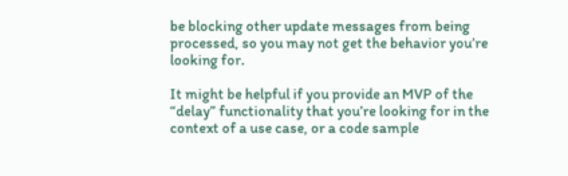be blocking other update messages from being processed, so you may not get the behavior you’re looking for.

It might be helpful if you provide an MVP of the “delay” functionality that you’re looking for in the context of a use case, or a code sample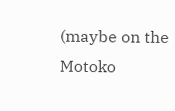(maybe on the Motoko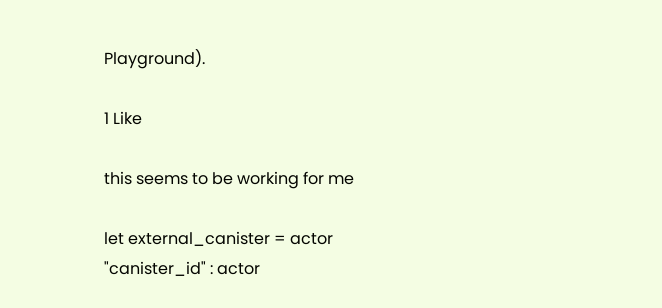Playground).

1 Like

this seems to be working for me

let external_canister = actor "canister_id" : actor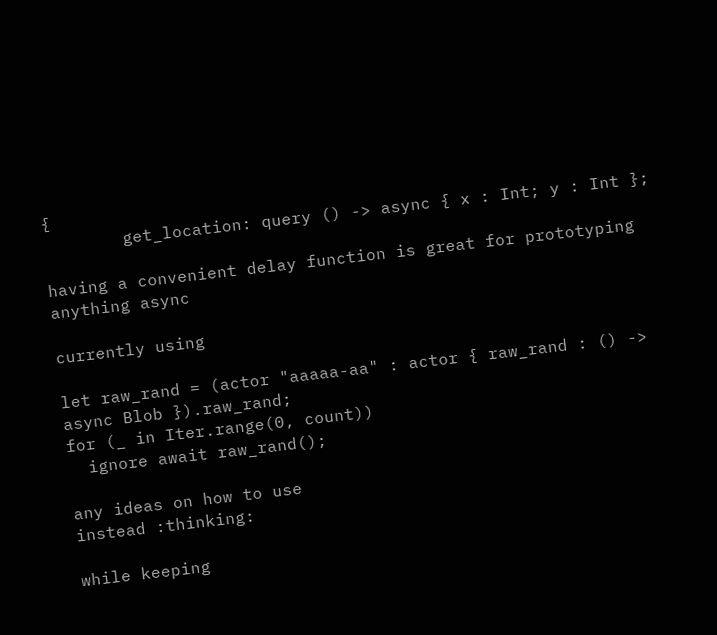{
        get_location: query () -> async { x : Int; y : Int };

having a convenient delay function is great for prototyping anything async

currently using

let raw_rand = (actor "aaaaa-aa" : actor { raw_rand : () -> async Blob }).raw_rand;
for (_ in Iter.range(0, count))
  ignore await raw_rand();

any ideas on how to use
instead :thinking:

while keeping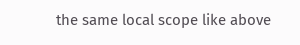the same local scope like above